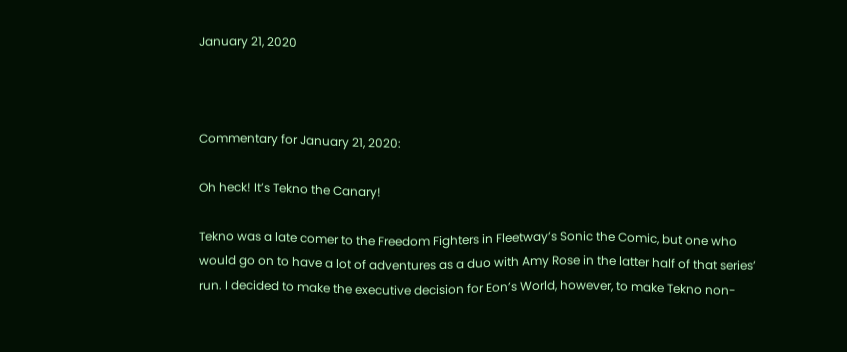January 21, 2020



Commentary for January 21, 2020:

Oh heck! It’s Tekno the Canary!

Tekno was a late comer to the Freedom Fighters in Fleetway’s Sonic the Comic, but one who would go on to have a lot of adventures as a duo with Amy Rose in the latter half of that series’ run. I decided to make the executive decision for Eon’s World, however, to make Tekno non-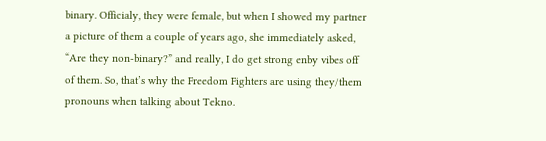binary. Officialy, they were female, but when I showed my partner a picture of them a couple of years ago, she immediately asked, “Are they non-binary?” and really, I do get strong enby vibes off of them. So, that’s why the Freedom Fighters are using they/them pronouns when talking about Tekno.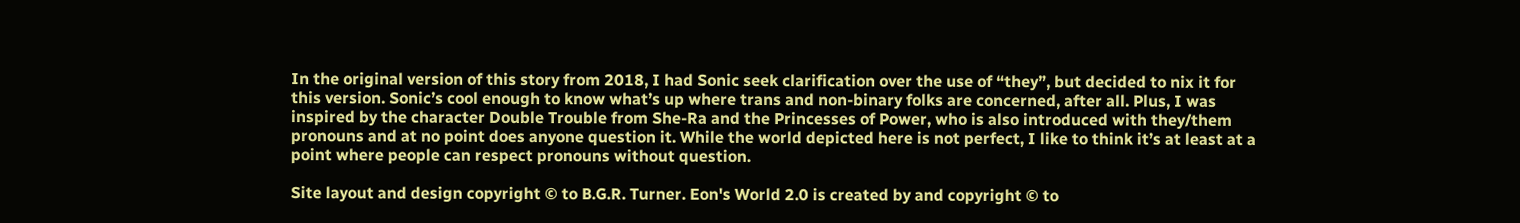In the original version of this story from 2018, I had Sonic seek clarification over the use of “they”, but decided to nix it for this version. Sonic’s cool enough to know what’s up where trans and non-binary folks are concerned, after all. Plus, I was inspired by the character Double Trouble from She-Ra and the Princesses of Power, who is also introduced with they/them pronouns and at no point does anyone question it. While the world depicted here is not perfect, I like to think it’s at least at a point where people can respect pronouns without question.

Site layout and design copyright © to B.G.R. Turner. Eon's World 2.0 is created by and copyright © to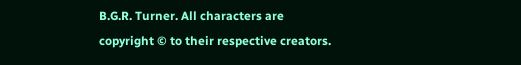B.G.R. Turner. All characters are copyright © to their respective creators.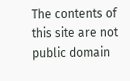The contents of this site are not public domain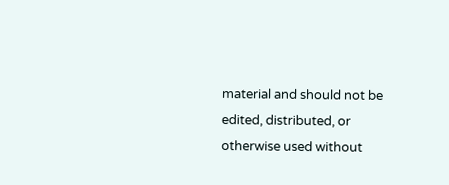material and should not be edited, distributed, or otherwise used without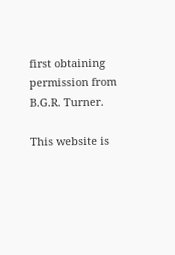first obtaining permission from B.G.R. Turner.

This website is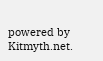powered by Kitmyth.net.